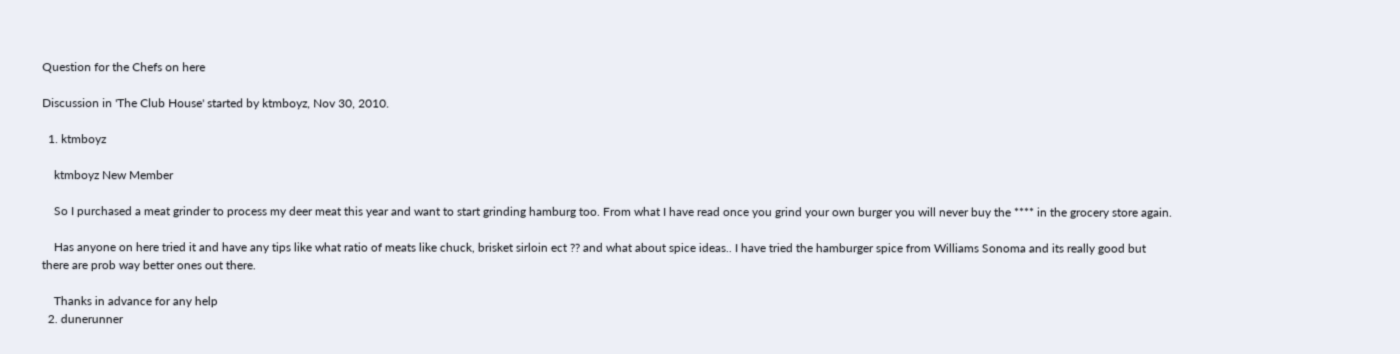Question for the Chefs on here

Discussion in 'The Club House' started by ktmboyz, Nov 30, 2010.

  1. ktmboyz

    ktmboyz New Member

    So I purchased a meat grinder to process my deer meat this year and want to start grinding hamburg too. From what I have read once you grind your own burger you will never buy the **** in the grocery store again.

    Has anyone on here tried it and have any tips like what ratio of meats like chuck, brisket sirloin ect ?? and what about spice ideas.. I have tried the hamburger spice from Williams Sonoma and its really good but there are prob way better ones out there.

    Thanks in advance for any help
  2. dunerunner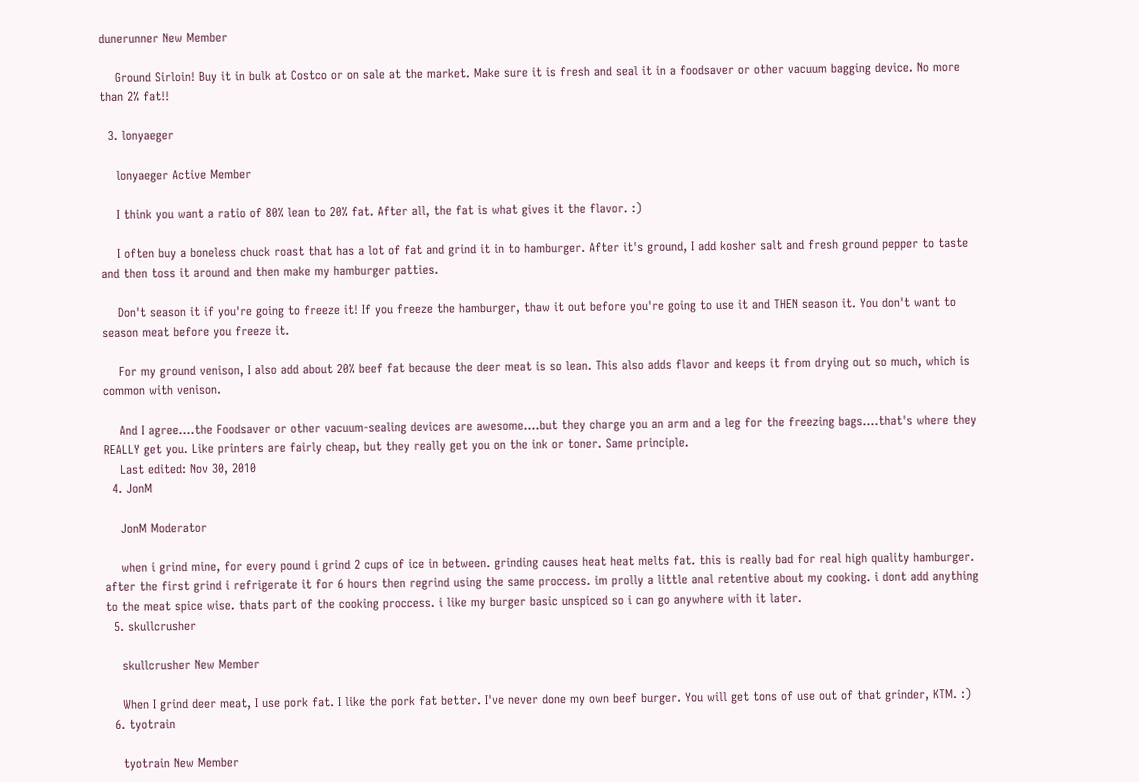dunerunner New Member

    Ground Sirloin! Buy it in bulk at Costco or on sale at the market. Make sure it is fresh and seal it in a foodsaver or other vacuum bagging device. No more than 2% fat!!

  3. lonyaeger

    lonyaeger Active Member

    I think you want a ratio of 80% lean to 20% fat. After all, the fat is what gives it the flavor. :)

    I often buy a boneless chuck roast that has a lot of fat and grind it in to hamburger. After it's ground, I add kosher salt and fresh ground pepper to taste and then toss it around and then make my hamburger patties.

    Don't season it if you're going to freeze it! If you freeze the hamburger, thaw it out before you're going to use it and THEN season it. You don't want to season meat before you freeze it.

    For my ground venison, I also add about 20% beef fat because the deer meat is so lean. This also adds flavor and keeps it from drying out so much, which is common with venison.

    And I agree....the Foodsaver or other vacuum-sealing devices are awesome....but they charge you an arm and a leg for the freezing bags....that's where they REALLY get you. Like printers are fairly cheap, but they really get you on the ink or toner. Same principle.
    Last edited: Nov 30, 2010
  4. JonM

    JonM Moderator

    when i grind mine, for every pound i grind 2 cups of ice in between. grinding causes heat heat melts fat. this is really bad for real high quality hamburger. after the first grind i refrigerate it for 6 hours then regrind using the same proccess. im prolly a little anal retentive about my cooking. i dont add anything to the meat spice wise. thats part of the cooking proccess. i like my burger basic unspiced so i can go anywhere with it later.
  5. skullcrusher

    skullcrusher New Member

    When I grind deer meat, I use pork fat. I like the pork fat better. I've never done my own beef burger. You will get tons of use out of that grinder, KTM. :)
  6. tyotrain

    tyotrain New Member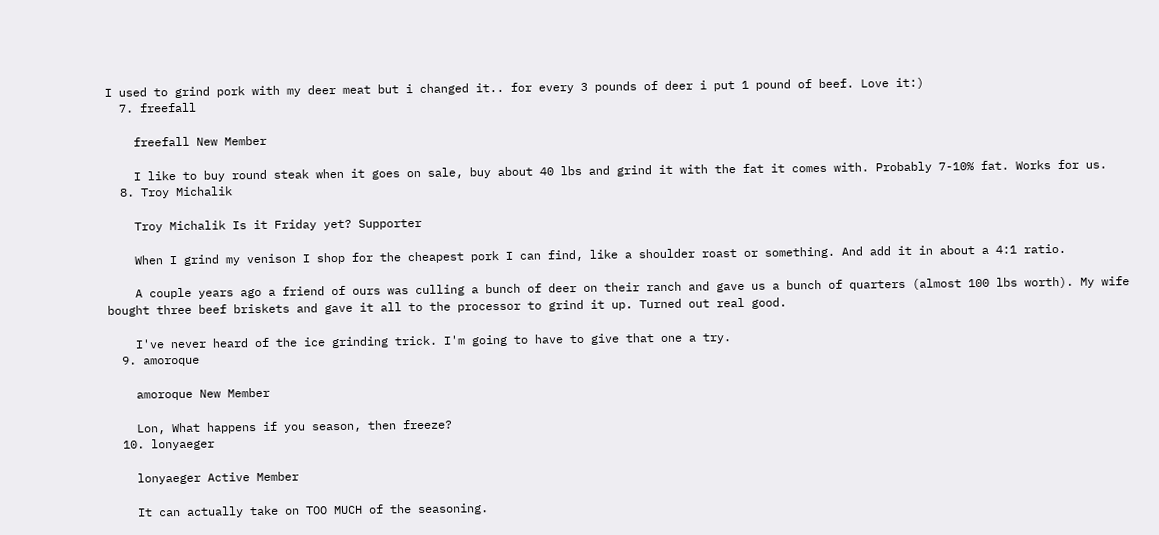I used to grind pork with my deer meat but i changed it.. for every 3 pounds of deer i put 1 pound of beef. Love it:)
  7. freefall

    freefall New Member

    I like to buy round steak when it goes on sale, buy about 40 lbs and grind it with the fat it comes with. Probably 7-10% fat. Works for us.
  8. Troy Michalik

    Troy Michalik Is it Friday yet? Supporter

    When I grind my venison I shop for the cheapest pork I can find, like a shoulder roast or something. And add it in about a 4:1 ratio.

    A couple years ago a friend of ours was culling a bunch of deer on their ranch and gave us a bunch of quarters (almost 100 lbs worth). My wife bought three beef briskets and gave it all to the processor to grind it up. Turned out real good.

    I've never heard of the ice grinding trick. I'm going to have to give that one a try.
  9. amoroque

    amoroque New Member

    Lon, What happens if you season, then freeze?
  10. lonyaeger

    lonyaeger Active Member

    It can actually take on TOO MUCH of the seasoning.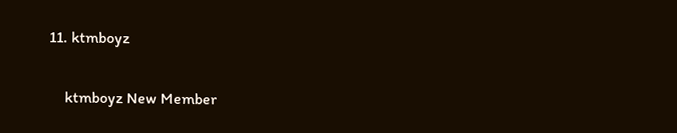11. ktmboyz

    ktmboyz New Member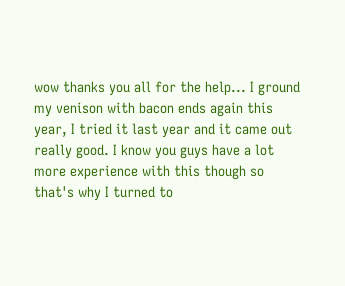wow thanks you all for the help... I ground my venison with bacon ends again this year, I tried it last year and it came out really good. I know you guys have a lot more experience with this though so that's why I turned to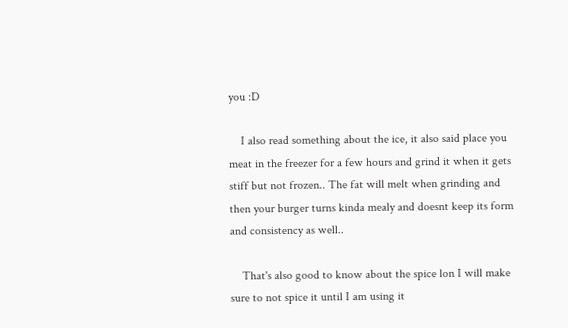you :D

    I also read something about the ice, it also said place you meat in the freezer for a few hours and grind it when it gets stiff but not frozen.. The fat will melt when grinding and then your burger turns kinda mealy and doesnt keep its form and consistency as well..

    That's also good to know about the spice lon I will make sure to not spice it until I am using it